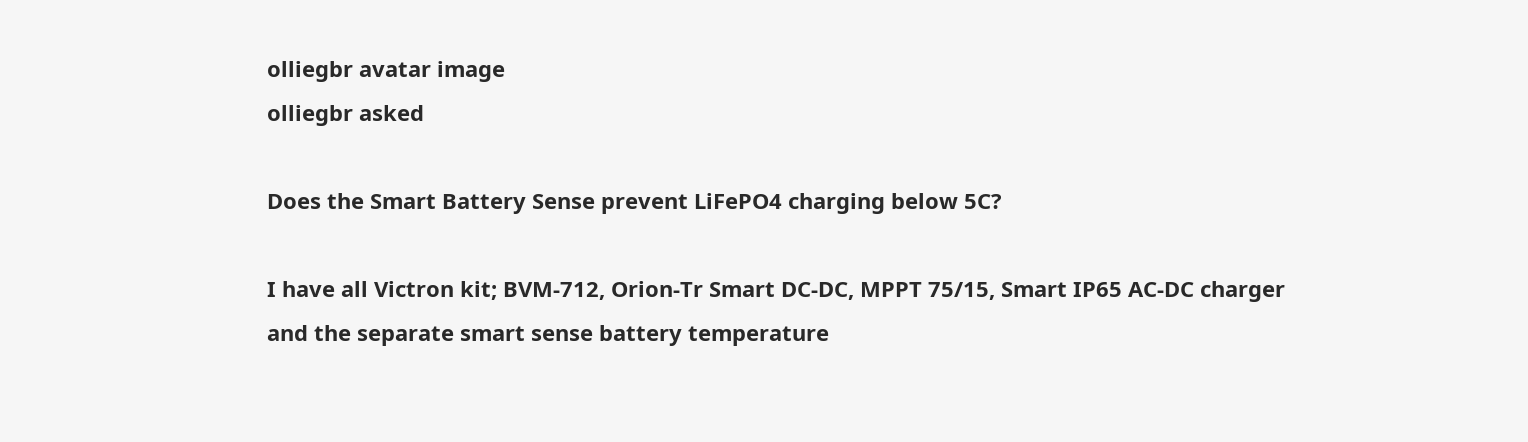olliegbr avatar image
olliegbr asked

Does the Smart Battery Sense prevent LiFePO4 charging below 5C?

I have all Victron kit; BVM-712, Orion-Tr Smart DC-DC, MPPT 75/15, Smart IP65 AC-DC charger and the separate smart sense battery temperature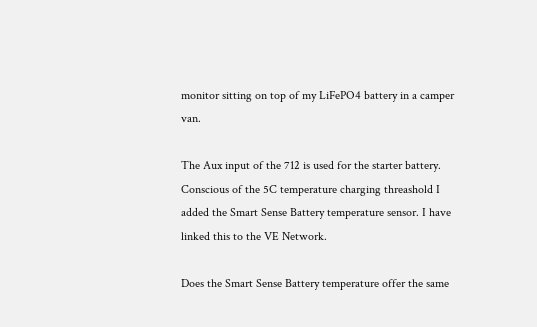monitor sitting on top of my LiFePO4 battery in a camper van.

The Aux input of the 712 is used for the starter battery. Conscious of the 5C temperature charging threashold I added the Smart Sense Battery temperature sensor. I have linked this to the VE Network.

Does the Smart Sense Battery temperature offer the same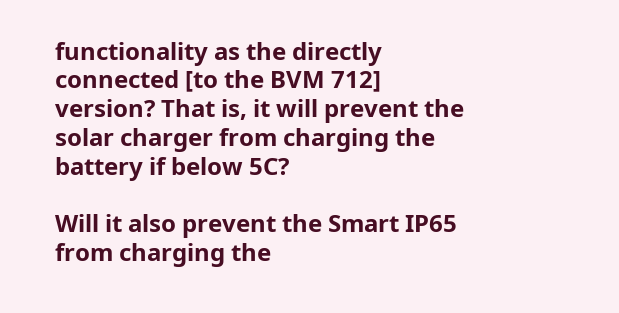functionality as the directly connected [to the BVM 712] version? That is, it will prevent the solar charger from charging the battery if below 5C?

Will it also prevent the Smart IP65 from charging the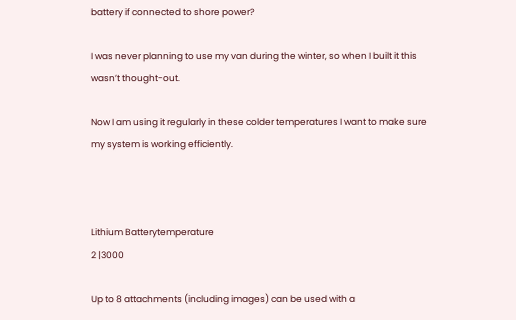battery if connected to shore power?

I was never planning to use my van during the winter, so when I built it this wasn’t thought-out.

Now I am using it regularly in these colder temperatures I want to make sure my system is working efficiently.



Lithium Batterytemperature
2 |3000

Up to 8 attachments (including images) can be used with a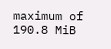maximum of 190.8 MiB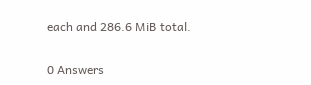each and 286.6 MiB total.

0 Answers